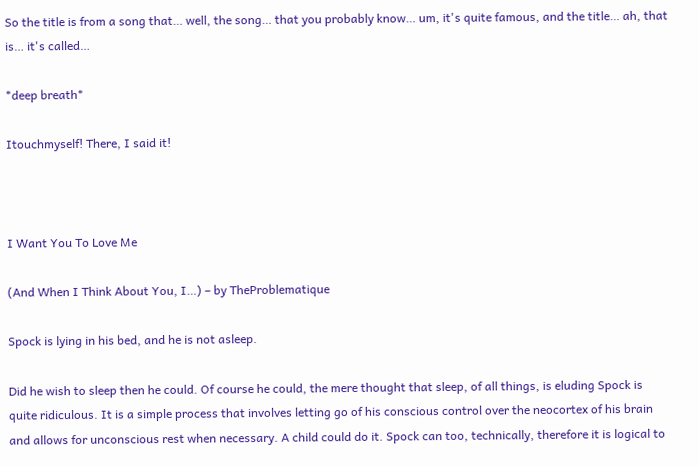So the title is from a song that… well, the song… that you probably know… um, it's quite famous, and the title… ah, that is… it's called…

*deep breath*

Itouchmyself! There, I said it!



I Want You To Love Me

(And When I Think About You, I…) – by TheProblematique

Spock is lying in his bed, and he is not asleep.

Did he wish to sleep then he could. Of course he could, the mere thought that sleep, of all things, is eluding Spock is quite ridiculous. It is a simple process that involves letting go of his conscious control over the neocortex of his brain and allows for unconscious rest when necessary. A child could do it. Spock can too, technically, therefore it is logical to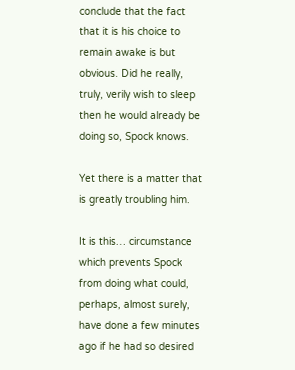conclude that the fact that it is his choice to remain awake is but obvious. Did he really, truly, verily wish to sleep then he would already be doing so, Spock knows.

Yet there is a matter that is greatly troubling him.

It is this… circumstance which prevents Spock from doing what could, perhaps, almost surely, have done a few minutes ago if he had so desired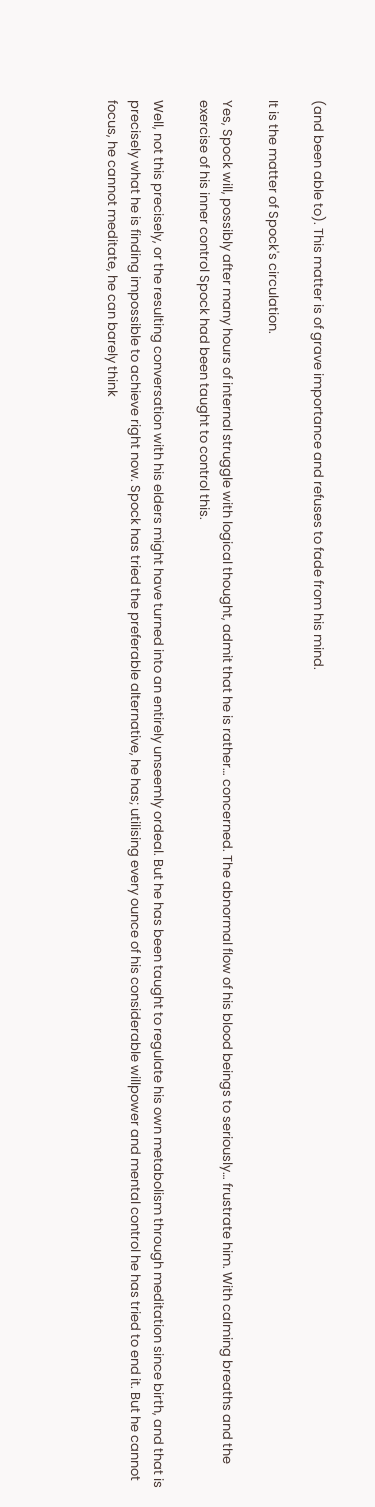(and been able to). This matter is of grave importance and refuses to fade from his mind.

It is the matter of Spock's circulation.

Yes, Spock will, possibly after many hours of internal struggle with logical thought, admit that he is rather… concerned. The abnormal flow of his blood beings to seriously… frustrate him. With calming breaths and the exercise of his inner control Spock had been taught to control this.

Well, not this precisely, or the resulting conversation with his elders might have turned into an entirely unseemly ordeal. But he has been taught to regulate his own metabolism through meditation since birth, and that is precisely what he is finding impossible to achieve right now. Spock has tried the preferable alternative, he has; utilising every ounce of his considerable willpower and mental control he has tried to end it. But he cannot focus, he cannot meditate, he can barely think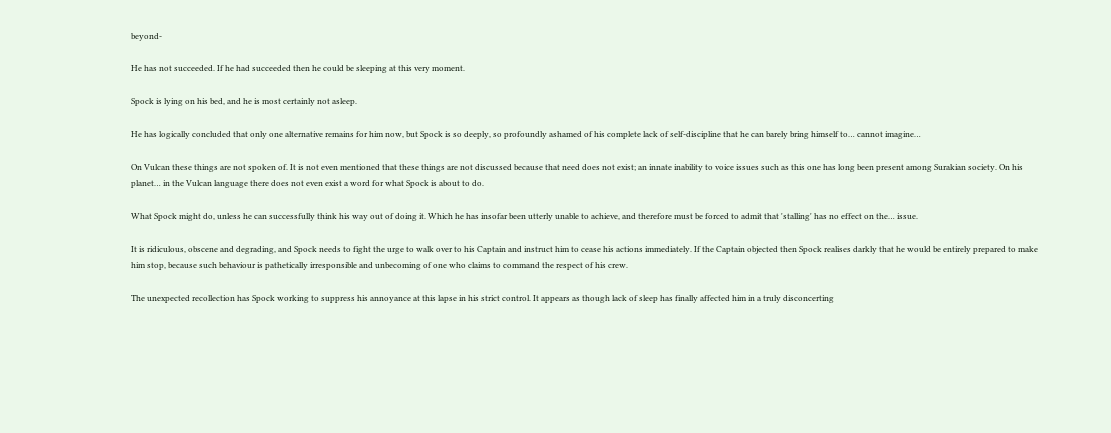beyond-

He has not succeeded. If he had succeeded then he could be sleeping at this very moment.

Spock is lying on his bed, and he is most certainly not asleep.

He has logically concluded that only one alternative remains for him now, but Spock is so deeply, so profoundly ashamed of his complete lack of self-discipline that he can barely bring himself to… cannot imagine…

On Vulcan these things are not spoken of. It is not even mentioned that these things are not discussed because that need does not exist; an innate inability to voice issues such as this one has long been present among Surakian society. On his planet… in the Vulcan language there does not even exist a word for what Spock is about to do.

What Spock might do, unless he can successfully think his way out of doing it. Which he has insofar been utterly unable to achieve, and therefore must be forced to admit that 'stalling' has no effect on the… issue.

It is ridiculous, obscene and degrading, and Spock needs to fight the urge to walk over to his Captain and instruct him to cease his actions immediately. If the Captain objected then Spock realises darkly that he would be entirely prepared to make him stop, because such behaviour is pathetically irresponsible and unbecoming of one who claims to command the respect of his crew.

The unexpected recollection has Spock working to suppress his annoyance at this lapse in his strict control. It appears as though lack of sleep has finally affected him in a truly disconcerting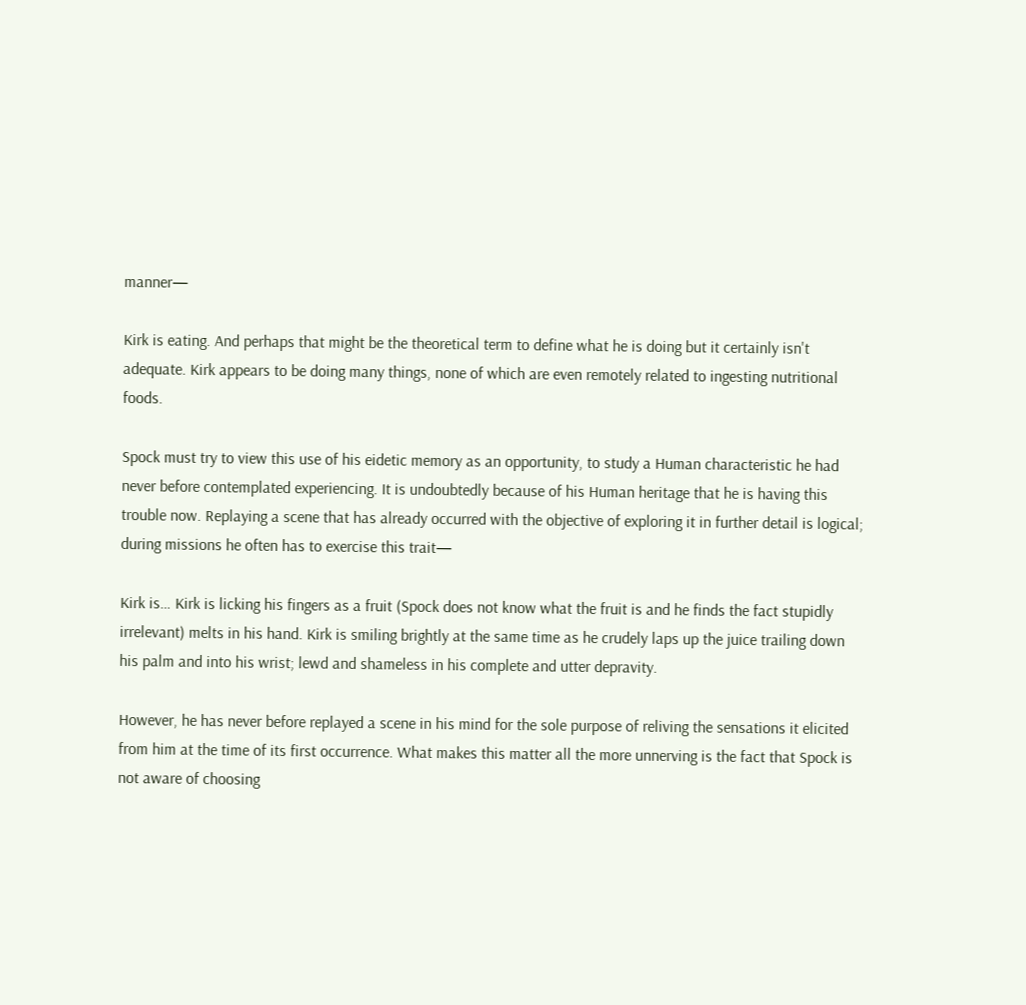manner—

Kirk is eating. And perhaps that might be the theoretical term to define what he is doing but it certainly isn't adequate. Kirk appears to be doing many things, none of which are even remotely related to ingesting nutritional foods.

Spock must try to view this use of his eidetic memory as an opportunity, to study a Human characteristic he had never before contemplated experiencing. It is undoubtedly because of his Human heritage that he is having this trouble now. Replaying a scene that has already occurred with the objective of exploring it in further detail is logical; during missions he often has to exercise this trait—

Kirk is… Kirk is licking his fingers as a fruit (Spock does not know what the fruit is and he finds the fact stupidly irrelevant) melts in his hand. Kirk is smiling brightly at the same time as he crudely laps up the juice trailing down his palm and into his wrist; lewd and shameless in his complete and utter depravity.

However, he has never before replayed a scene in his mind for the sole purpose of reliving the sensations it elicited from him at the time of its first occurrence. What makes this matter all the more unnerving is the fact that Spock is not aware of choosing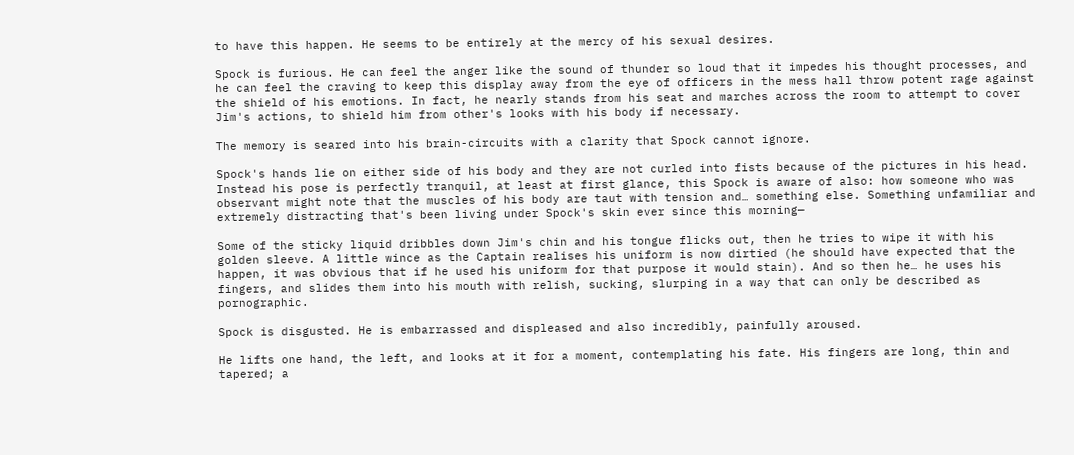to have this happen. He seems to be entirely at the mercy of his sexual desires.

Spock is furious. He can feel the anger like the sound of thunder so loud that it impedes his thought processes, and he can feel the craving to keep this display away from the eye of officers in the mess hall throw potent rage against the shield of his emotions. In fact, he nearly stands from his seat and marches across the room to attempt to cover Jim's actions, to shield him from other's looks with his body if necessary.

The memory is seared into his brain-circuits with a clarity that Spock cannot ignore.

Spock's hands lie on either side of his body and they are not curled into fists because of the pictures in his head. Instead his pose is perfectly tranquil, at least at first glance, this Spock is aware of also: how someone who was observant might note that the muscles of his body are taut with tension and… something else. Something unfamiliar and extremely distracting that's been living under Spock's skin ever since this morning—

Some of the sticky liquid dribbles down Jim's chin and his tongue flicks out, then he tries to wipe it with his golden sleeve. A little wince as the Captain realises his uniform is now dirtied (he should have expected that the happen, it was obvious that if he used his uniform for that purpose it would stain). And so then he… he uses his fingers, and slides them into his mouth with relish, sucking, slurping in a way that can only be described as pornographic.

Spock is disgusted. He is embarrassed and displeased and also incredibly, painfully aroused.

He lifts one hand, the left, and looks at it for a moment, contemplating his fate. His fingers are long, thin and tapered; a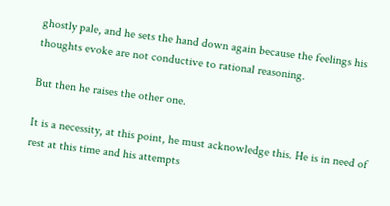ghostly pale, and he sets the hand down again because the feelings his thoughts evoke are not conductive to rational reasoning.

But then he raises the other one.

It is a necessity, at this point, he must acknowledge this. He is in need of rest at this time and his attempts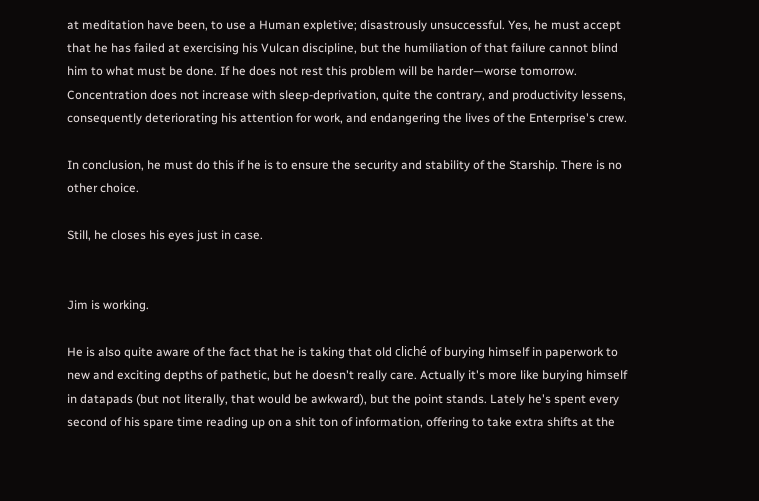at meditation have been, to use a Human expletive; disastrously unsuccessful. Yes, he must accept that he has failed at exercising his Vulcan discipline, but the humiliation of that failure cannot blind him to what must be done. If he does not rest this problem will be harder—worse tomorrow. Concentration does not increase with sleep-deprivation, quite the contrary, and productivity lessens, consequently deteriorating his attention for work, and endangering the lives of the Enterprise's crew.

In conclusion, he must do this if he is to ensure the security and stability of the Starship. There is no other choice.

Still, he closes his eyes just in case.


Jim is working.

He is also quite aware of the fact that he is taking that old cliché of burying himself in paperwork to new and exciting depths of pathetic, but he doesn't really care. Actually it's more like burying himself in datapads (but not literally, that would be awkward), but the point stands. Lately he's spent every second of his spare time reading up on a shit ton of information, offering to take extra shifts at the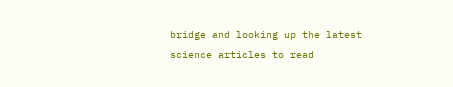bridge and looking up the latest science articles to read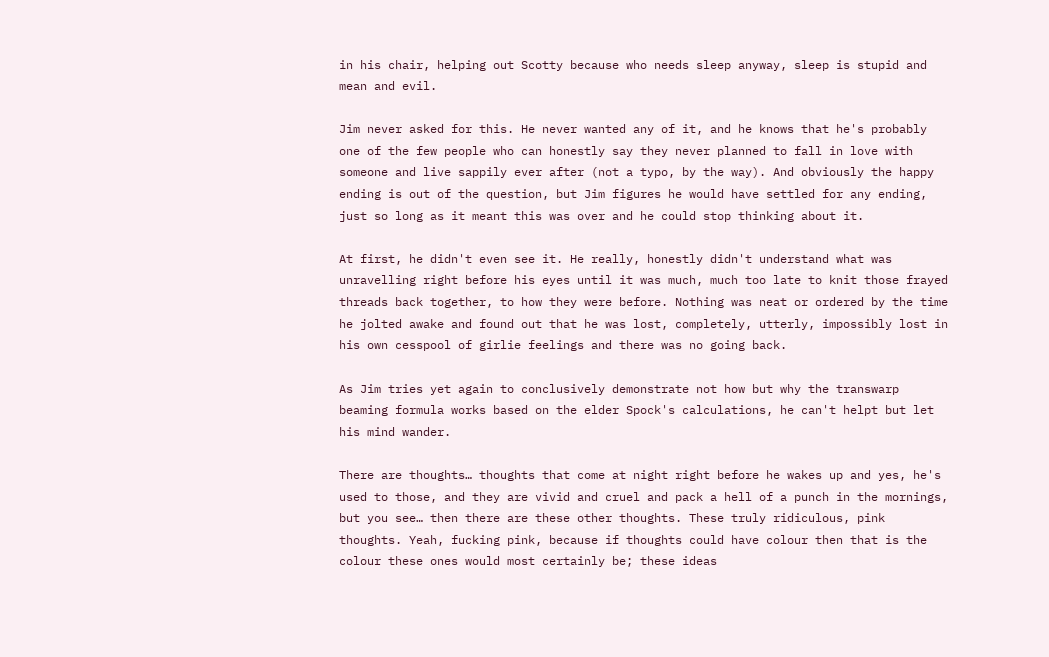in his chair, helping out Scotty because who needs sleep anyway, sleep is stupid and mean and evil.

Jim never asked for this. He never wanted any of it, and he knows that he's probably one of the few people who can honestly say they never planned to fall in love with someone and live sappily ever after (not a typo, by the way). And obviously the happy ending is out of the question, but Jim figures he would have settled for any ending, just so long as it meant this was over and he could stop thinking about it.

At first, he didn't even see it. He really, honestly didn't understand what was unravelling right before his eyes until it was much, much too late to knit those frayed threads back together, to how they were before. Nothing was neat or ordered by the time he jolted awake and found out that he was lost, completely, utterly, impossibly lost in his own cesspool of girlie feelings and there was no going back.

As Jim tries yet again to conclusively demonstrate not how but why the transwarp beaming formula works based on the elder Spock's calculations, he can't helpt but let his mind wander.

There are thoughts… thoughts that come at night right before he wakes up and yes, he's used to those, and they are vivid and cruel and pack a hell of a punch in the mornings, but you see… then there are these other thoughts. These truly ridiculous, pink thoughts. Yeah, fucking pink, because if thoughts could have colour then that is the colour these ones would most certainly be; these ideas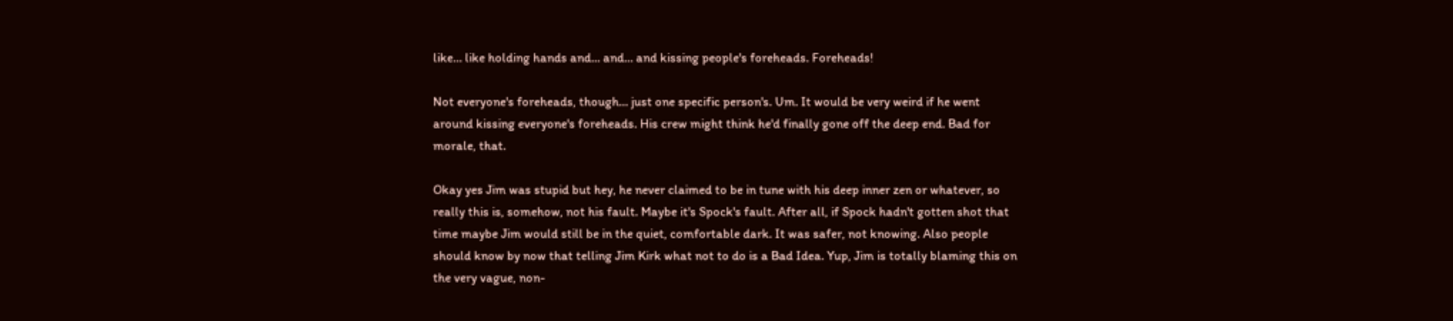like… like holding hands and… and… and kissing people's foreheads. Foreheads!

Not everyone's foreheads, though… just one specific person's. Um. It would be very weird if he went around kissing everyone's foreheads. His crew might think he'd finally gone off the deep end. Bad for morale, that.

Okay yes Jim was stupid but hey, he never claimed to be in tune with his deep inner zen or whatever, so really this is, somehow, not his fault. Maybe it's Spock's fault. After all, if Spock hadn't gotten shot that time maybe Jim would still be in the quiet, comfortable dark. It was safer, not knowing. Also people should know by now that telling Jim Kirk what not to do is a Bad Idea. Yup, Jim is totally blaming this on the very vague, non-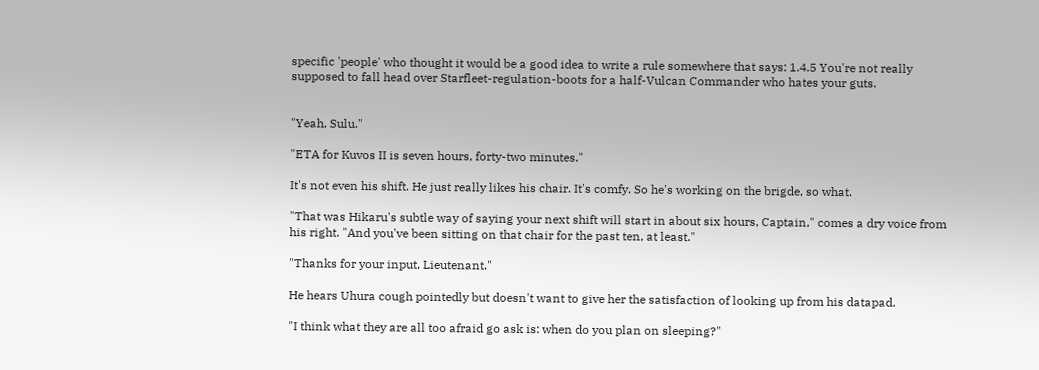specific 'people' who thought it would be a good idea to write a rule somewhere that says: 1.4.5 You're not really supposed to fall head over Starfleet-regulation-boots for a half-Vulcan Commander who hates your guts.


"Yeah, Sulu."

"ETA for Kuvos II is seven hours, forty-two minutes."

It's not even his shift. He just really likes his chair. It's comfy. So he's working on the brigde, so what.

"That was Hikaru's subtle way of saying your next shift will start in about six hours, Captain," comes a dry voice from his right. "And you've been sitting on that chair for the past ten, at least."

"Thanks for your input, Lieutenant."

He hears Uhura cough pointedly but doesn't want to give her the satisfaction of looking up from his datapad.

"I think what they are all too afraid go ask is: when do you plan on sleeping?"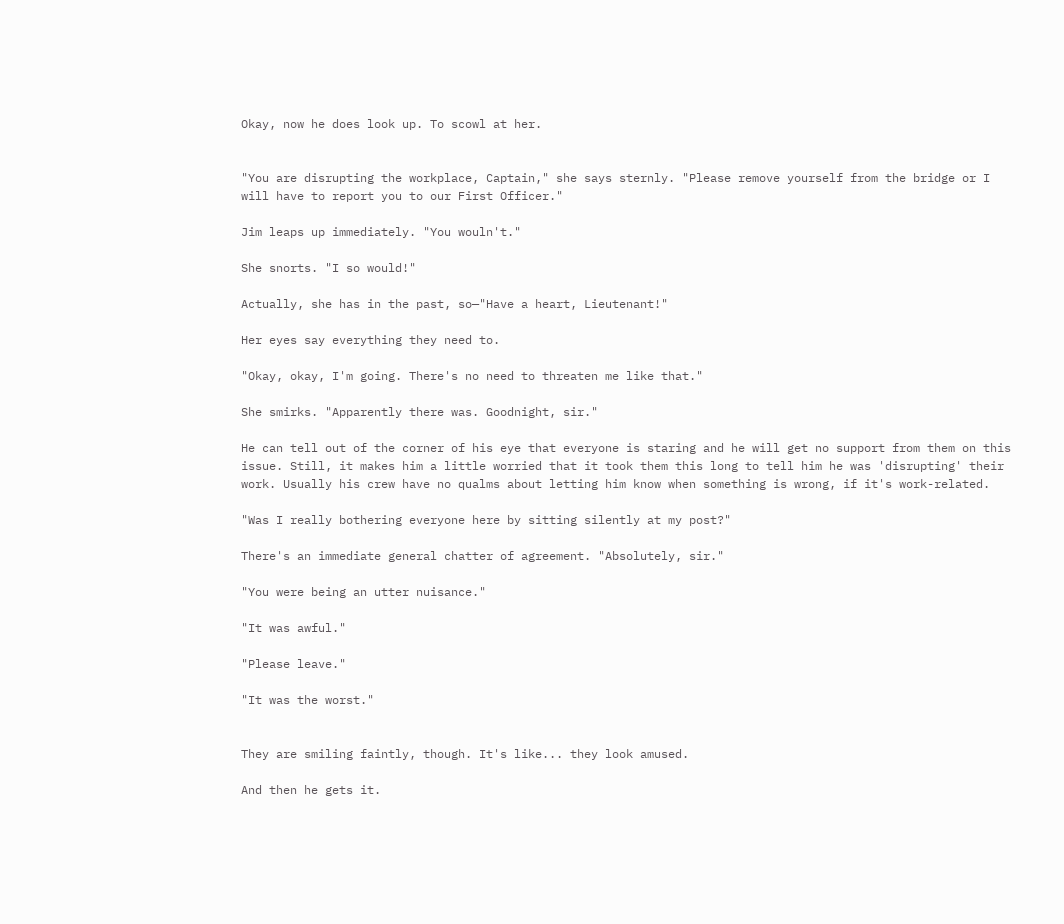Okay, now he does look up. To scowl at her.


"You are disrupting the workplace, Captain," she says sternly. "Please remove yourself from the bridge or I will have to report you to our First Officer."

Jim leaps up immediately. "You wouln't."

She snorts. "I so would!"

Actually, she has in the past, so—"Have a heart, Lieutenant!"

Her eyes say everything they need to.

"Okay, okay, I'm going. There's no need to threaten me like that."

She smirks. "Apparently there was. Goodnight, sir."

He can tell out of the corner of his eye that everyone is staring and he will get no support from them on this issue. Still, it makes him a little worried that it took them this long to tell him he was 'disrupting' their work. Usually his crew have no qualms about letting him know when something is wrong, if it's work-related.

"Was I really bothering everyone here by sitting silently at my post?"

There's an immediate general chatter of agreement. "Absolutely, sir."

"You were being an utter nuisance."

"It was awful."

"Please leave."

"It was the worst."


They are smiling faintly, though. It's like... they look amused.

And then he gets it.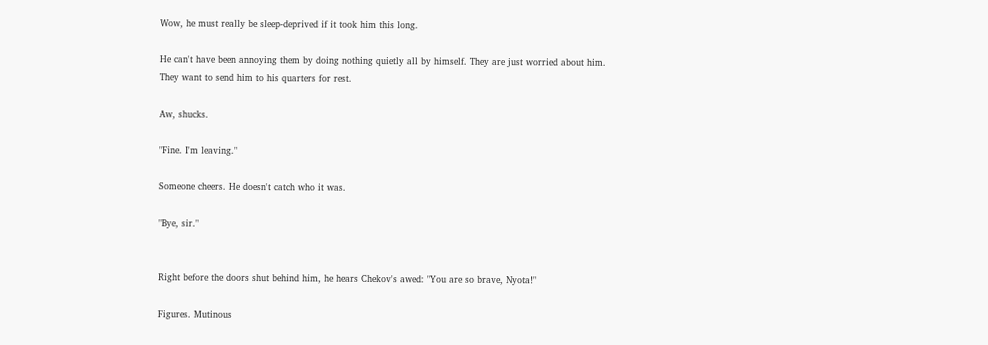Wow, he must really be sleep-deprived if it took him this long.

He can't have been annoying them by doing nothing quietly all by himself. They are just worried about him. They want to send him to his quarters for rest.

Aw, shucks.

"Fine. I'm leaving."

Someone cheers. He doesn't catch who it was.

"Bye, sir."


Right before the doors shut behind him, he hears Chekov's awed: "You are so brave, Nyota!"

Figures. Mutinous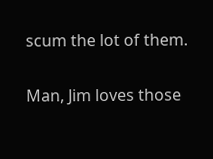scum the lot of them.

Man, Jim loves those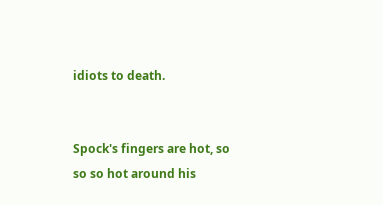idiots to death.


Spock's fingers are hot, so so so hot around his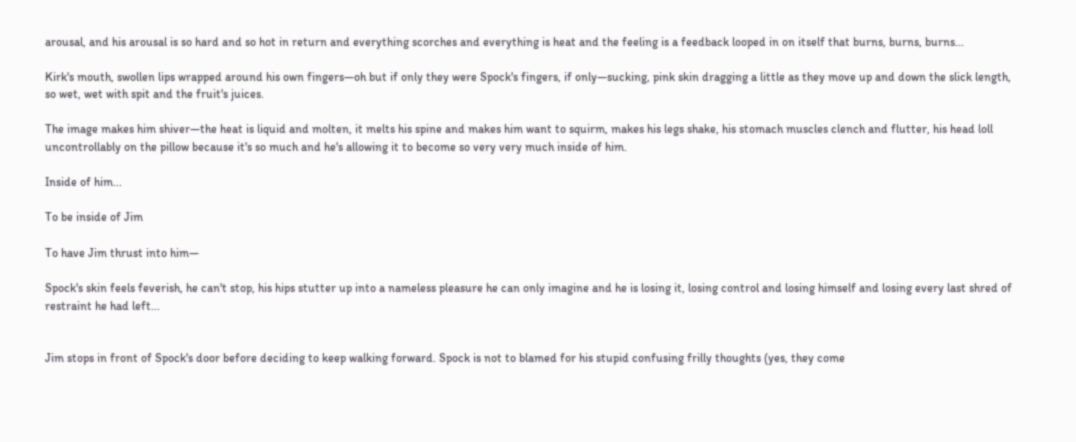arousal, and his arousal is so hard and so hot in return and everything scorches and everything is heat and the feeling is a feedback looped in on itself that burns, burns, burns...

Kirk's mouth, swollen lips wrapped around his own fingers—oh but if only they were Spock's fingers, if only—sucking, pink skin dragging a little as they move up and down the slick length, so wet, wet with spit and the fruit's juices.

The image makes him shiver—the heat is liquid and molten, it melts his spine and makes him want to squirm, makes his legs shake, his stomach muscles clench and flutter, his head loll uncontrollably on the pillow because it's so much and he's allowing it to become so very very much inside of him.

Inside of him...

To be inside of Jim

To have Jim thrust into him—

Spock's skin feels feverish, he can't stop, his hips stutter up into a nameless pleasure he can only imagine and he is losing it, losing control and losing himself and losing every last shred of restraint he had left...


Jim stops in front of Spock's door before deciding to keep walking forward. Spock is not to blamed for his stupid confusing frilly thoughts (yes, they come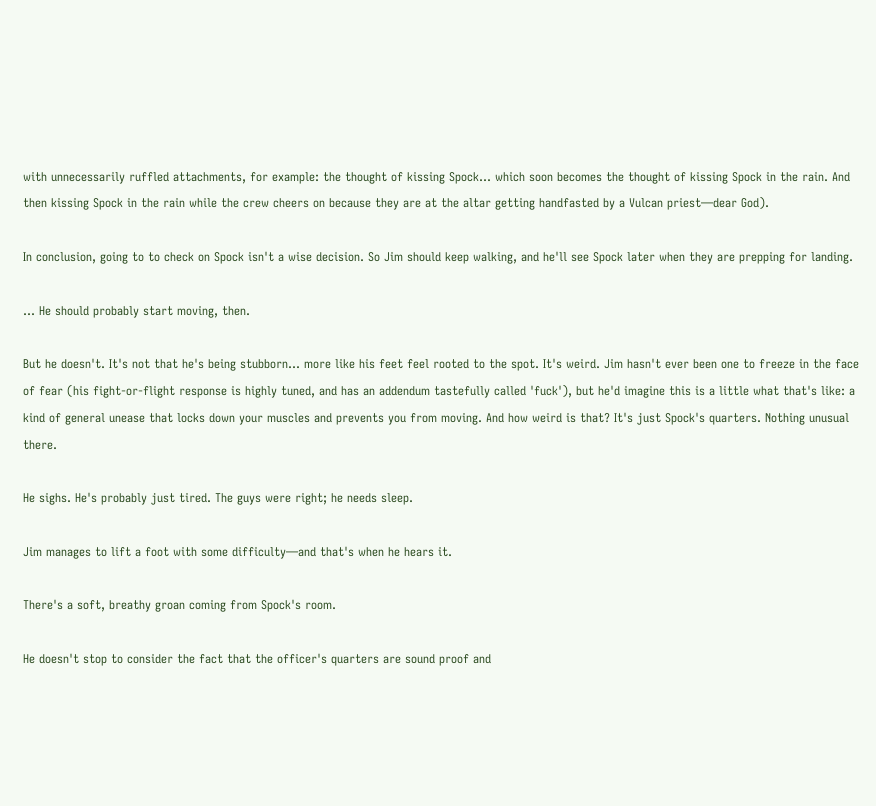with unnecessarily ruffled attachments, for example: the thought of kissing Spock... which soon becomes the thought of kissing Spock in the rain. And then kissing Spock in the rain while the crew cheers on because they are at the altar getting handfasted by a Vulcan priest—dear God).

In conclusion, going to to check on Spock isn't a wise decision. So Jim should keep walking, and he'll see Spock later when they are prepping for landing.

... He should probably start moving, then.

But he doesn't. It's not that he's being stubborn... more like his feet feel rooted to the spot. It's weird. Jim hasn't ever been one to freeze in the face of fear (his fight-or-flight response is highly tuned, and has an addendum tastefully called 'fuck'), but he'd imagine this is a little what that's like: a kind of general unease that locks down your muscles and prevents you from moving. And how weird is that? It's just Spock's quarters. Nothing unusual there.

He sighs. He's probably just tired. The guys were right; he needs sleep.

Jim manages to lift a foot with some difficulty—and that's when he hears it.

There's a soft, breathy groan coming from Spock's room.

He doesn't stop to consider the fact that the officer's quarters are sound proof and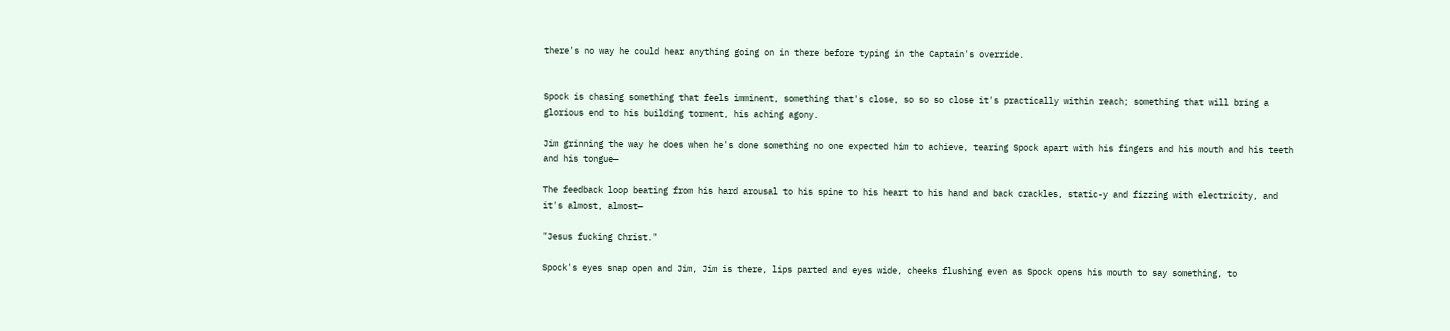there's no way he could hear anything going on in there before typing in the Captain's override.


Spock is chasing something that feels imminent, something that's close, so so so close it's practically within reach; something that will bring a glorious end to his building torment, his aching agony.

Jim grinning the way he does when he's done something no one expected him to achieve, tearing Spock apart with his fingers and his mouth and his teeth and his tongue—

The feedback loop beating from his hard arousal to his spine to his heart to his hand and back crackles, static-y and fizzing with electricity, and it's almost, almost—

"Jesus fucking Christ."

Spock's eyes snap open and Jim, Jim is there, lips parted and eyes wide, cheeks flushing even as Spock opens his mouth to say something, to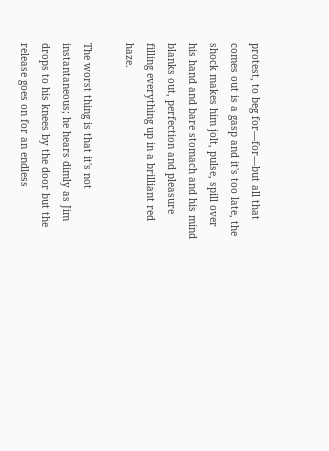protest, to beg for—for—but all that comes out is a gasp and it's too late, the shock makes him jolt, pulse, spill over his hand and bare stomach and his mind blanks out, perfection and pleasure filling everything up in a brilliant red haze.

The worst thing is that it's not instantaneous; he hears dimly as Jim drops to his knees by the door but the release goes on for an endless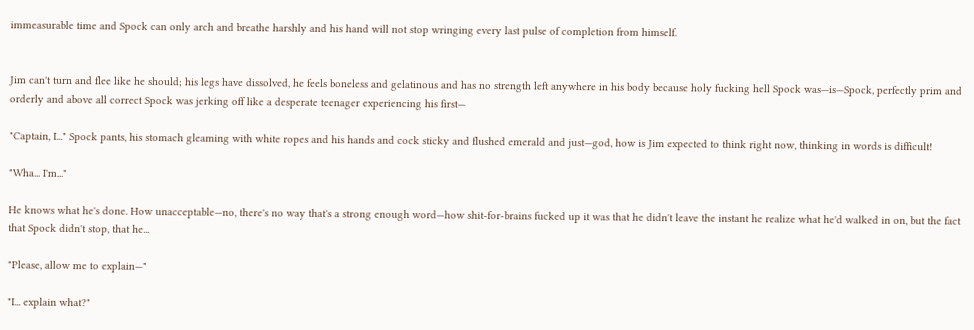immeasurable time and Spock can only arch and breathe harshly and his hand will not stop wringing every last pulse of completion from himself.


Jim can't turn and flee like he should; his legs have dissolved, he feels boneless and gelatinous and has no strength left anywhere in his body because holy fucking hell Spock was—is—Spock, perfectly prim and orderly and above all correct Spock was jerking off like a desperate teenager experiencing his first—

"Captain, I..." Spock pants, his stomach gleaming with white ropes and his hands and cock sticky and flushed emerald and just—god, how is Jim expected to think right now, thinking in words is difficult!

"Wha... I'm..."

He knows what he's done. How unacceptable—no, there's no way that's a strong enough word—how shit-for-brains fucked up it was that he didn't leave the instant he realize what he'd walked in on, but the fact that Spock didn't stop, that he...

"Please, allow me to explain—"

"I... explain what?"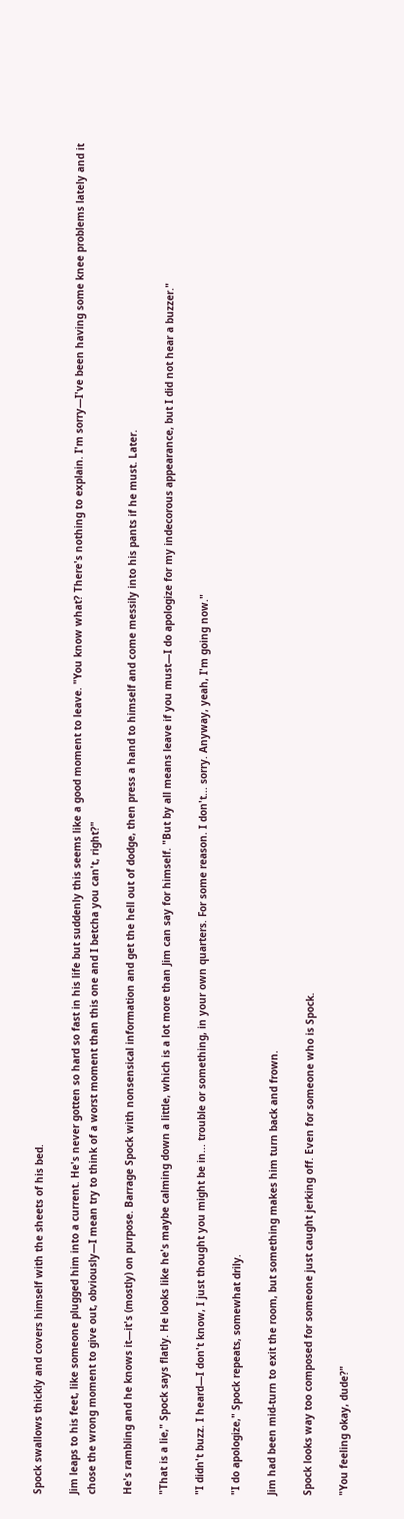Spock swallows thickly and covers himself with the sheets of his bed.

Jim leaps to his feet, like someone plugged him into a current. He's never gotten so hard so fast in his life but suddenly this seems like a good moment to leave. "You know what? There's nothing to explain. I'm sorry—I've been having some knee problems lately and it chose the wrong moment to give out, obviously—I mean try to think of a worst moment than this one and I betcha you can't, right?"

He's rambling and he knows it—it's (mostly) on purpose. Barrage Spock with nonsensical information and get the hell out of dodge, then press a hand to himself and come messily into his pants if he must. Later.

"That is a lie," Spock says flatly. He looks like he's maybe calming down a little, which is a lot more than Jim can say for himself. "But by all means leave if you must—I do apologize for my indecorous appearance, but I did not hear a buzzer."

"I didn't buzz. I heard—I don't know, I just thought you might be in... trouble or something, in your own quarters. For some reason. I don't... sorry. Anyway, yeah, I'm going now."

"I do apologize," Spock repeats, somewhat drily.

Jim had been mid-turn to exit the room, but something makes him turn back and frown.

Spock looks way too composed for someone just caught jerking off. Even for someone who is Spock.

"You feeling okay, dude?"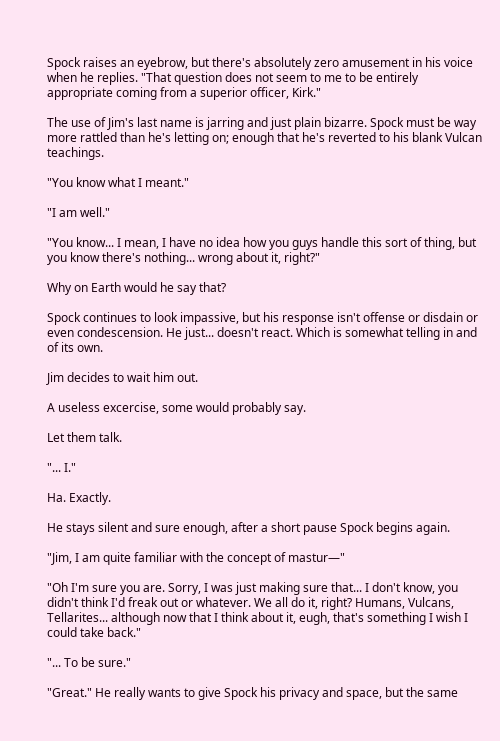Spock raises an eyebrow, but there's absolutely zero amusement in his voice when he replies. "That question does not seem to me to be entirely appropriate coming from a superior officer, Kirk."

The use of Jim's last name is jarring and just plain bizarre. Spock must be way more rattled than he's letting on; enough that he's reverted to his blank Vulcan teachings.

"You know what I meant."

"I am well."

"You know... I mean, I have no idea how you guys handle this sort of thing, but you know there's nothing... wrong about it, right?"

Why on Earth would he say that?

Spock continues to look impassive, but his response isn't offense or disdain or even condescension. He just... doesn't react. Which is somewhat telling in and of its own.

Jim decides to wait him out.

A useless excercise, some would probably say.

Let them talk.

"... I."

Ha. Exactly.

He stays silent and sure enough, after a short pause Spock begins again.

"Jim, I am quite familiar with the concept of mastur—"

"Oh I'm sure you are. Sorry, I was just making sure that... I don't know, you didn't think I'd freak out or whatever. We all do it, right? Humans, Vulcans, Tellarites... although now that I think about it, eugh, that's something I wish I could take back."

"... To be sure."

"Great." He really wants to give Spock his privacy and space, but the same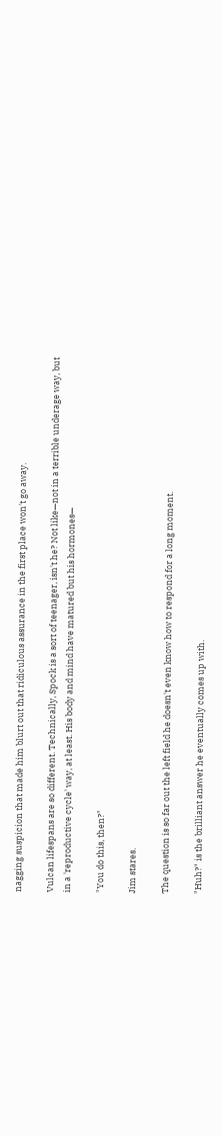nagging suspicion that made him blurt out that ridiculous assurance in the first place won't go away.

Vulcan lifespans are so different. Technically, Spock is a sort of teenager, isn't he? Not like—not in a terrible underage way, but in a 'reproductive cycle' way, at least. His body and mind have matured but his hormones—

"You do this, then?"

Jim stares.

The question is so far out the left field he doesn't even know how to respond for a long moment.

"Huh?" is the brilliant answer he eventually comes up with.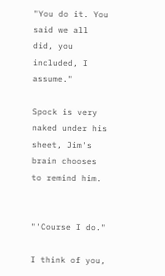"You do it. You said we all did, you included, I assume."

Spock is very naked under his sheet, Jim's brain chooses to remind him.


"'Course I do."

I think of you,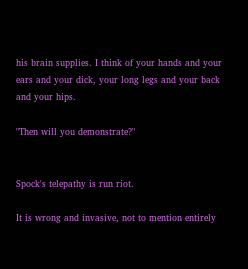his brain supplies. I think of your hands and your ears and your dick, your long legs and your back and your hips.

"Then will you demonstrate?"


Spock's telepathy is run riot.

It is wrong and invasive, not to mention entirely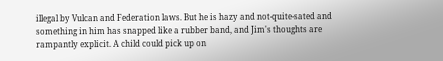illegal by Vulcan and Federation laws. But he is hazy and not-quite-sated and something in him has snapped like a rubber band, and Jim's thoughts are rampantly explicit. A child could pick up on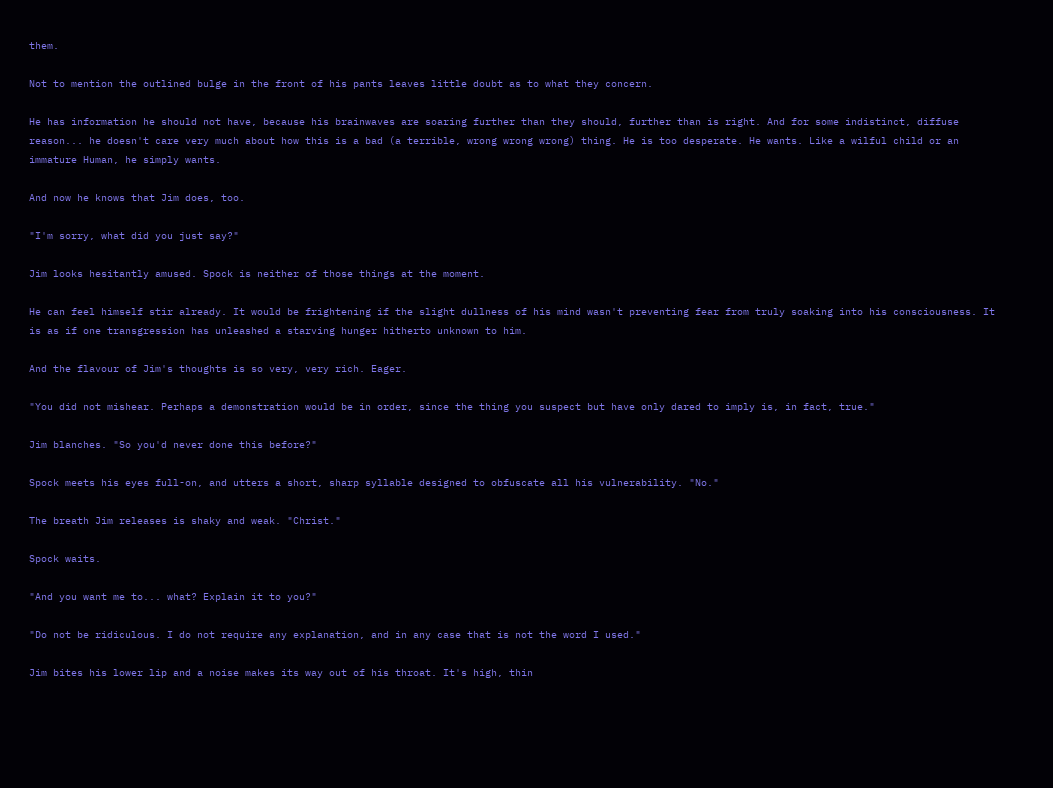them.

Not to mention the outlined bulge in the front of his pants leaves little doubt as to what they concern.

He has information he should not have, because his brainwaves are soaring further than they should, further than is right. And for some indistinct, diffuse reason... he doesn't care very much about how this is a bad (a terrible, wrong wrong wrong) thing. He is too desperate. He wants. Like a wilful child or an immature Human, he simply wants.

And now he knows that Jim does, too.

"I'm sorry, what did you just say?"

Jim looks hesitantly amused. Spock is neither of those things at the moment.

He can feel himself stir already. It would be frightening if the slight dullness of his mind wasn't preventing fear from truly soaking into his consciousness. It is as if one transgression has unleashed a starving hunger hitherto unknown to him.

And the flavour of Jim's thoughts is so very, very rich. Eager.

"You did not mishear. Perhaps a demonstration would be in order, since the thing you suspect but have only dared to imply is, in fact, true."

Jim blanches. "So you'd never done this before?"

Spock meets his eyes full-on, and utters a short, sharp syllable designed to obfuscate all his vulnerability. "No."

The breath Jim releases is shaky and weak. "Christ."

Spock waits.

"And you want me to... what? Explain it to you?"

"Do not be ridiculous. I do not require any explanation, and in any case that is not the word I used."

Jim bites his lower lip and a noise makes its way out of his throat. It's high, thin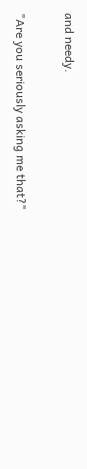and needy.

"Are you seriously asking me that?"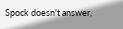Spock doesn't answer,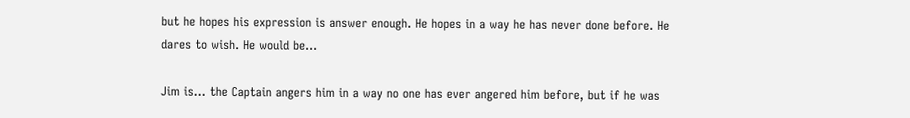but he hopes his expression is answer enough. He hopes in a way he has never done before. He dares to wish. He would be...

Jim is... the Captain angers him in a way no one has ever angered him before, but if he was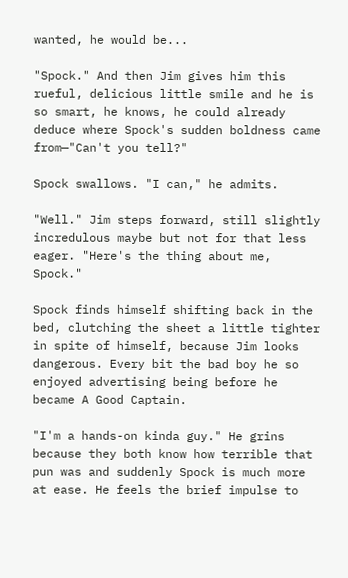wanted, he would be...

"Spock." And then Jim gives him this rueful, delicious little smile and he is so smart, he knows, he could already deduce where Spock's sudden boldness came from—"Can't you tell?"

Spock swallows. "I can," he admits.

"Well." Jim steps forward, still slightly incredulous maybe but not for that less eager. "Here's the thing about me, Spock."

Spock finds himself shifting back in the bed, clutching the sheet a little tighter in spite of himself, because Jim looks dangerous. Every bit the bad boy he so enjoyed advertising being before he became A Good Captain.

"I'm a hands-on kinda guy." He grins because they both know how terrible that pun was and suddenly Spock is much more at ease. He feels the brief impulse to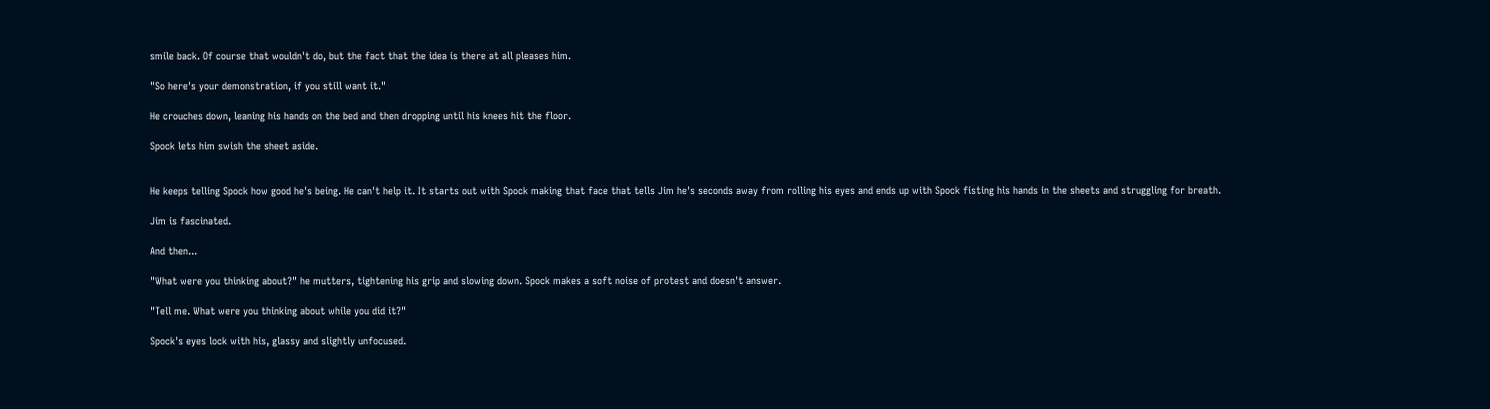smile back. Of course that wouldn't do, but the fact that the idea is there at all pleases him.

"So here's your demonstration, if you still want it."

He crouches down, leaning his hands on the bed and then dropping until his knees hit the floor.

Spock lets him swish the sheet aside.


He keeps telling Spock how good he's being. He can't help it. It starts out with Spock making that face that tells Jim he's seconds away from rolling his eyes and ends up with Spock fisting his hands in the sheets and struggling for breath.

Jim is fascinated.

And then...

"What were you thinking about?" he mutters, tightening his grip and slowing down. Spock makes a soft noise of protest and doesn't answer.

"Tell me. What were you thinking about while you did it?"

Spock's eyes lock with his, glassy and slightly unfocused.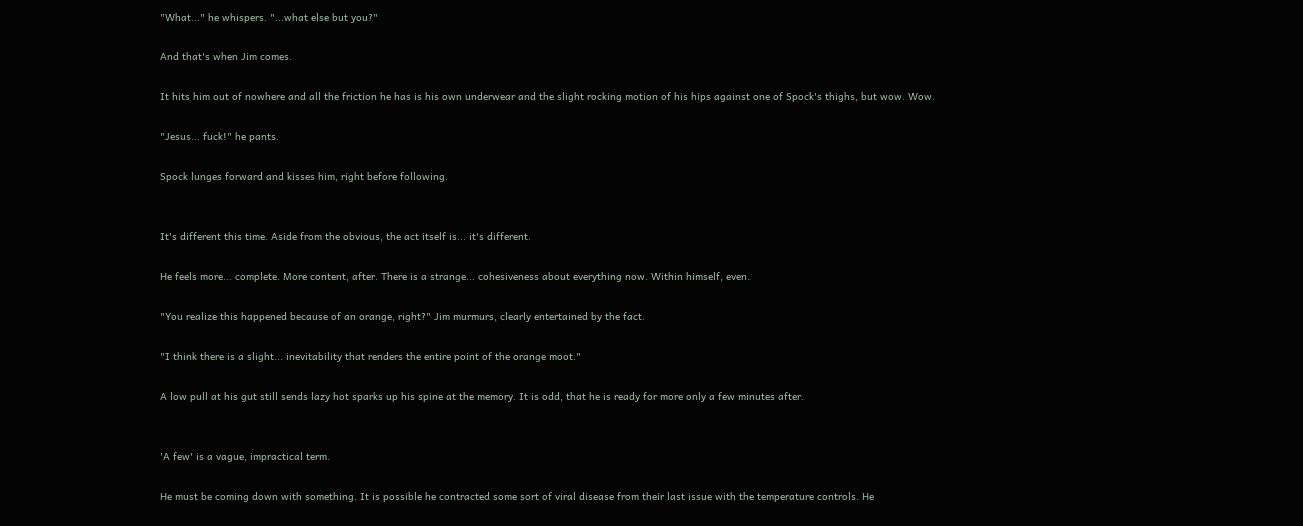"What..." he whispers. "...what else but you?"

And that's when Jim comes.

It hits him out of nowhere and all the friction he has is his own underwear and the slight rocking motion of his hips against one of Spock's thighs, but wow. Wow.

"Jesus... fuck!" he pants.

Spock lunges forward and kisses him, right before following.


It's different this time. Aside from the obvious, the act itself is... it's different.

He feels more... complete. More content, after. There is a strange... cohesiveness about everything now. Within himself, even.

"You realize this happened because of an orange, right?" Jim murmurs, clearly entertained by the fact.

"I think there is a slight... inevitability that renders the entire point of the orange moot."

A low pull at his gut still sends lazy hot sparks up his spine at the memory. It is odd, that he is ready for more only a few minutes after.


'A few' is a vague, impractical term.

He must be coming down with something. It is possible he contracted some sort of viral disease from their last issue with the temperature controls. He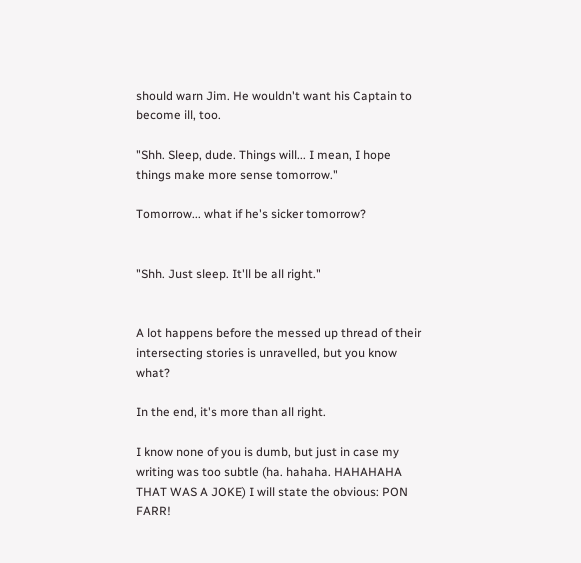should warn Jim. He wouldn't want his Captain to become ill, too.

"Shh. Sleep, dude. Things will... I mean, I hope things make more sense tomorrow."

Tomorrow... what if he's sicker tomorrow?


"Shh. Just sleep. It'll be all right."


A lot happens before the messed up thread of their intersecting stories is unravelled, but you know what?

In the end, it's more than all right.

I know none of you is dumb, but just in case my writing was too subtle (ha. hahaha. HAHAHAHA THAT WAS A JOKE) I will state the obvious: PON FARR!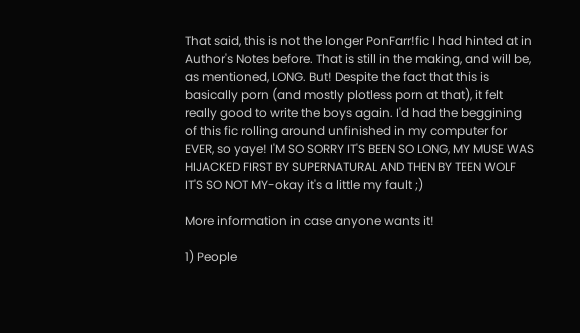That said, this is not the longer PonFarr!fic I had hinted at in Author's Notes before. That is still in the making, and will be, as mentioned, LONG. But! Despite the fact that this is basically porn (and mostly plotless porn at that), it felt really good to write the boys again. I'd had the beggining of this fic rolling around unfinished in my computer for EVER, so yaye! I'M SO SORRY IT'S BEEN SO LONG, MY MUSE WAS HIJACKED FIRST BY SUPERNATURAL AND THEN BY TEEN WOLF IT'S SO NOT MY-okay it's a little my fault ;)

More information in case anyone wants it!

1) People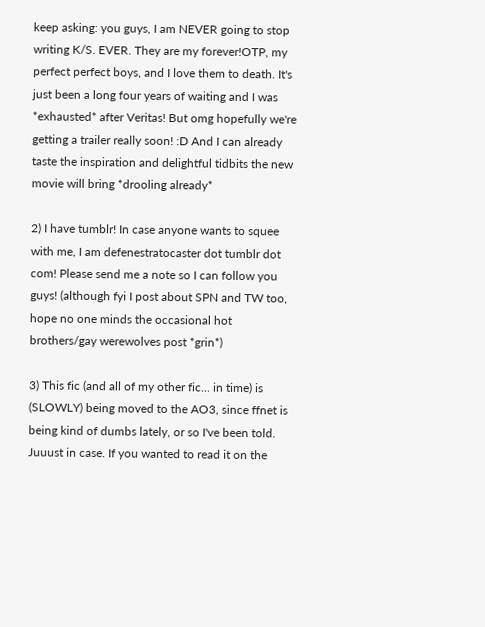keep asking: you guys, I am NEVER going to stop writing K/S. EVER. They are my forever!OTP, my perfect perfect boys, and I love them to death. It's just been a long four years of waiting and I was *exhausted* after Veritas! But omg hopefully we're getting a trailer really soon! :D And I can already taste the inspiration and delightful tidbits the new movie will bring *drooling already*

2) I have tumblr! In case anyone wants to squee with me, I am defenestratocaster dot tumblr dot com! Please send me a note so I can follow you guys! (although fyi I post about SPN and TW too, hope no one minds the occasional hot brothers/gay werewolves post *grin*)

3) This fic (and all of my other fic... in time) is (SLOWLY) being moved to the AO3, since ffnet is being kind of dumbs lately, or so I've been told. Juuust in case. If you wanted to read it on the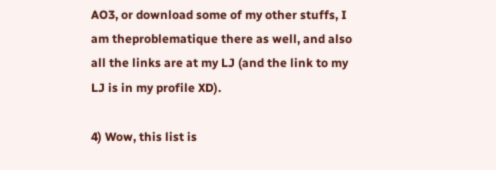AO3, or download some of my other stuffs, I am theproblematique there as well, and also all the links are at my LJ (and the link to my LJ is in my profile XD).

4) Wow, this list is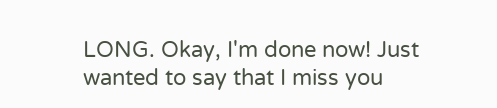LONG. Okay, I'm done now! Just wanted to say that I miss you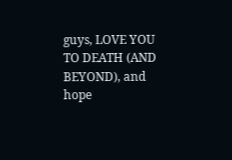guys, LOVE YOU TO DEATH (AND BEYOND), and hope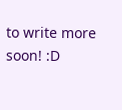to write more soon! :D